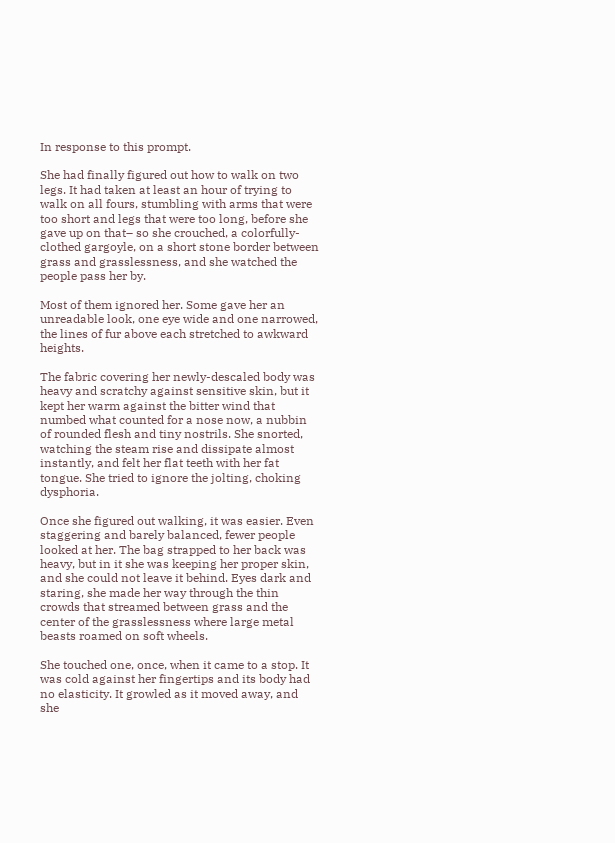In response to this prompt.

She had finally figured out how to walk on two legs. It had taken at least an hour of trying to walk on all fours, stumbling with arms that were too short and legs that were too long, before she gave up on that– so she crouched, a colorfully-clothed gargoyle, on a short stone border between grass and grasslessness, and she watched the people pass her by.

Most of them ignored her. Some gave her an unreadable look, one eye wide and one narrowed, the lines of fur above each stretched to awkward heights.

The fabric covering her newly-descaled body was heavy and scratchy against sensitive skin, but it kept her warm against the bitter wind that numbed what counted for a nose now, a nubbin of rounded flesh and tiny nostrils. She snorted, watching the steam rise and dissipate almost instantly, and felt her flat teeth with her fat tongue. She tried to ignore the jolting, choking dysphoria.

Once she figured out walking, it was easier. Even staggering and barely balanced, fewer people looked at her. The bag strapped to her back was heavy, but in it she was keeping her proper skin, and she could not leave it behind. Eyes dark and staring, she made her way through the thin crowds that streamed between grass and the center of the grasslessness where large metal beasts roamed on soft wheels.

She touched one, once, when it came to a stop. It was cold against her fingertips and its body had no elasticity. It growled as it moved away, and she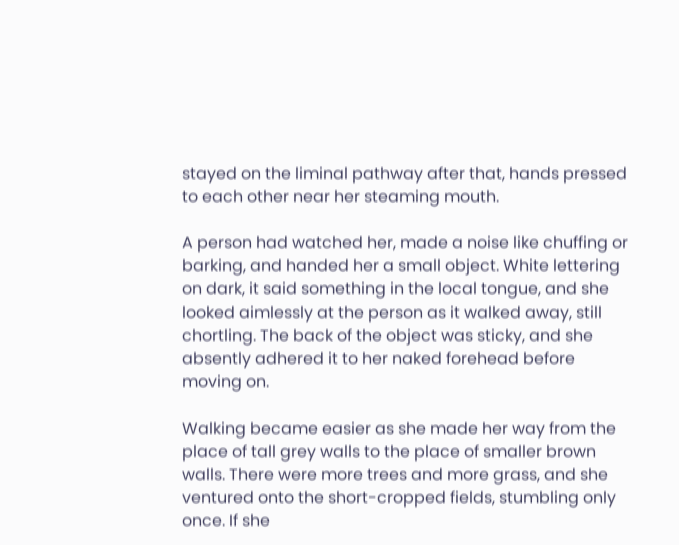stayed on the liminal pathway after that, hands pressed to each other near her steaming mouth.

A person had watched her, made a noise like chuffing or barking, and handed her a small object. White lettering on dark, it said something in the local tongue, and she looked aimlessly at the person as it walked away, still chortling. The back of the object was sticky, and she absently adhered it to her naked forehead before moving on.

Walking became easier as she made her way from the place of tall grey walls to the place of smaller brown walls. There were more trees and more grass, and she ventured onto the short-cropped fields, stumbling only once. If she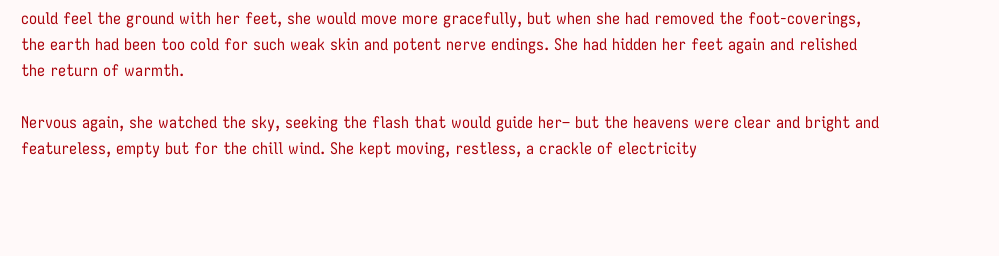could feel the ground with her feet, she would move more gracefully, but when she had removed the foot-coverings, the earth had been too cold for such weak skin and potent nerve endings. She had hidden her feet again and relished the return of warmth.

Nervous again, she watched the sky, seeking the flash that would guide her– but the heavens were clear and bright and featureless, empty but for the chill wind. She kept moving, restless, a crackle of electricity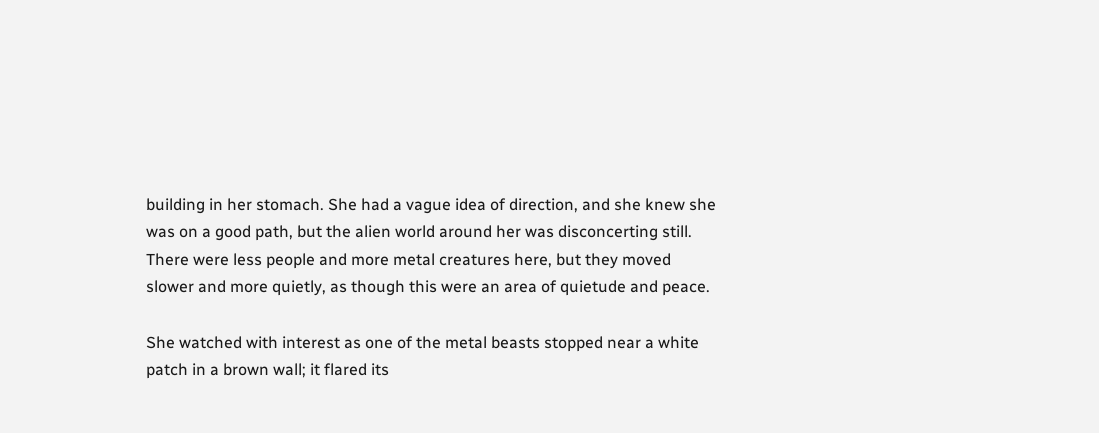building in her stomach. She had a vague idea of direction, and she knew she was on a good path, but the alien world around her was disconcerting still. There were less people and more metal creatures here, but they moved slower and more quietly, as though this were an area of quietude and peace.

She watched with interest as one of the metal beasts stopped near a white patch in a brown wall; it flared its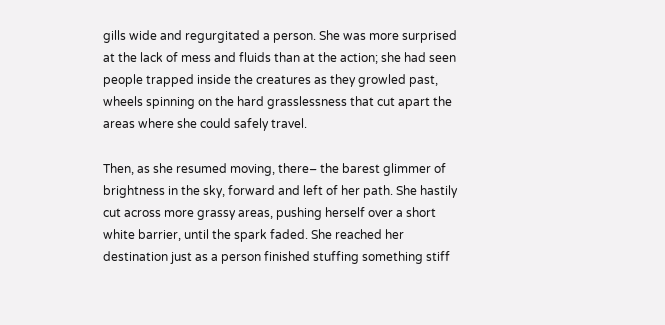gills wide and regurgitated a person. She was more surprised at the lack of mess and fluids than at the action; she had seen people trapped inside the creatures as they growled past, wheels spinning on the hard grasslessness that cut apart the areas where she could safely travel.

Then, as she resumed moving, there– the barest glimmer of brightness in the sky, forward and left of her path. She hastily cut across more grassy areas, pushing herself over a short white barrier, until the spark faded. She reached her destination just as a person finished stuffing something stiff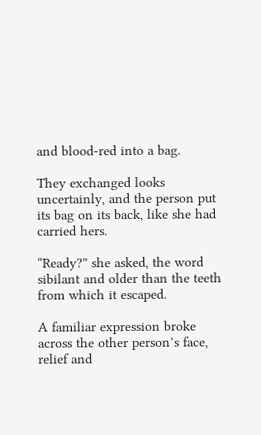and blood-red into a bag.

They exchanged looks uncertainly, and the person put its bag on its back, like she had carried hers.

“Ready?” she asked, the word sibilant and older than the teeth from which it escaped.

A familiar expression broke across the other person’s face, relief and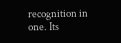recognition in one. Its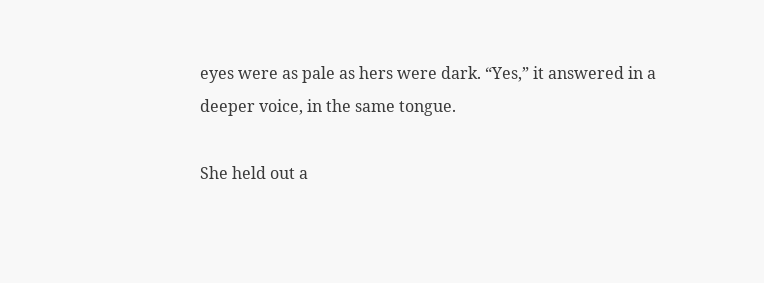eyes were as pale as hers were dark. “Yes,” it answered in a deeper voice, in the same tongue.

She held out a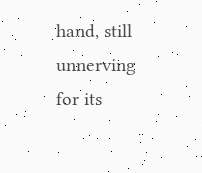hand, still unnerving for its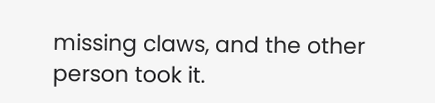missing claws, and the other person took it.